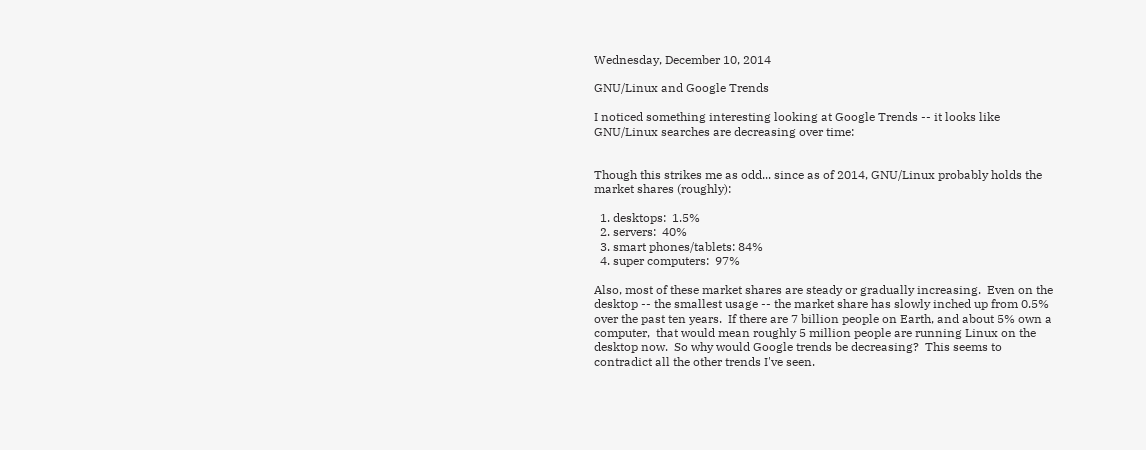Wednesday, December 10, 2014

GNU/Linux and Google Trends

I noticed something interesting looking at Google Trends -- it looks like GNU/Linux searches are decreasing over time:


Though this strikes me as odd... since as of 2014, GNU/Linux probably holds the market shares (roughly):

  1. desktops:  1.5%
  2. servers:  40%
  3. smart phones/tablets: 84%
  4. super computers:  97%

Also, most of these market shares are steady or gradually increasing.  Even on the desktop -- the smallest usage -- the market share has slowly inched up from 0.5% over the past ten years.  If there are 7 billion people on Earth, and about 5% own a computer,  that would mean roughly 5 million people are running Linux on the desktop now.  So why would Google trends be decreasing?  This seems to contradict all the other trends I've seen.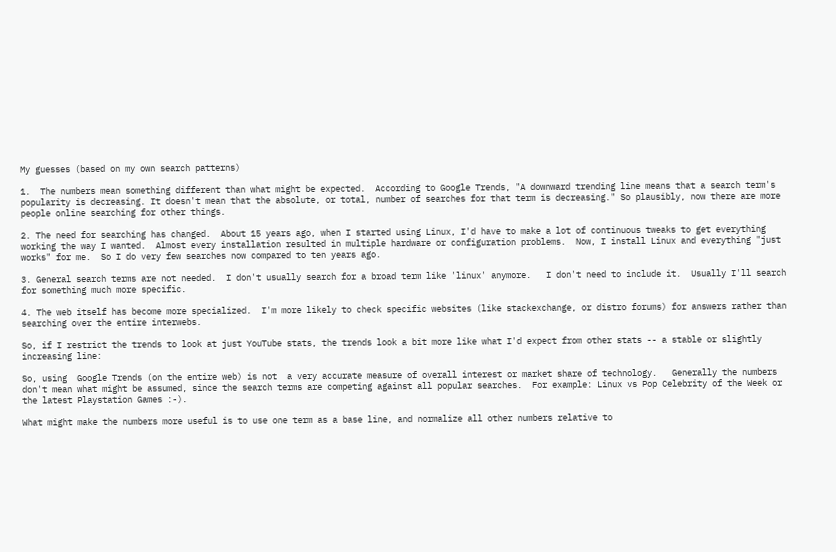My guesses (based on my own search patterns)

1.  The numbers mean something different than what might be expected.  According to Google Trends, "A downward trending line means that a search term's popularity is decreasing. It doesn't mean that the absolute, or total, number of searches for that term is decreasing." So plausibly, now there are more people online searching for other things.

2. The need for searching has changed.  About 15 years ago, when I started using Linux, I'd have to make a lot of continuous tweaks to get everything working the way I wanted.  Almost every installation resulted in multiple hardware or configuration problems.  Now, I install Linux and everything "just works" for me.  So I do very few searches now compared to ten years ago.

3. General search terms are not needed.  I don't usually search for a broad term like 'linux' anymore.   I don't need to include it.  Usually I'll search for something much more specific.

4. The web itself has become more specialized.  I'm more likely to check specific websites (like stackexchange, or distro forums) for answers rather than searching over the entire interwebs.

So, if I restrict the trends to look at just YouTube stats, the trends look a bit more like what I'd expect from other stats -- a stable or slightly increasing line:

So, using  Google Trends (on the entire web) is not  a very accurate measure of overall interest or market share of technology.   Generally the numbers don't mean what might be assumed, since the search terms are competing against all popular searches.  For example: Linux vs Pop Celebrity of the Week or the latest Playstation Games :-).

What might make the numbers more useful is to use one term as a base line, and normalize all other numbers relative to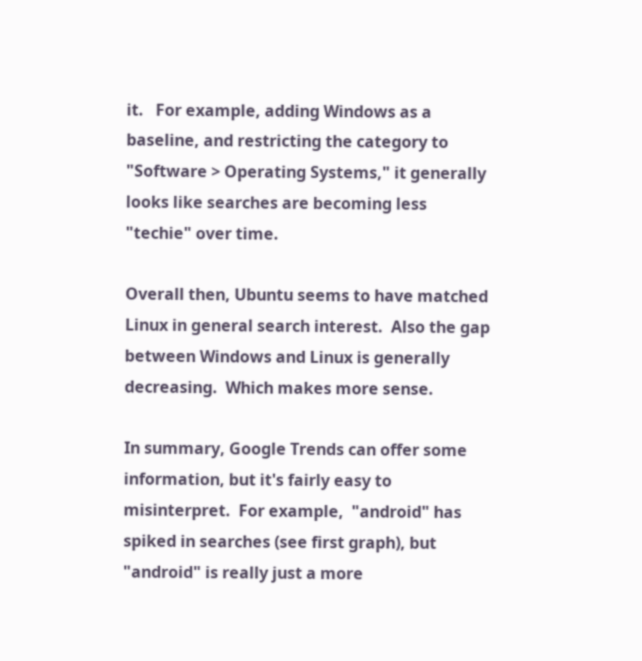it.   For example, adding Windows as a baseline, and restricting the category to "Software > Operating Systems," it generally looks like searches are becoming less "techie" over time.

Overall then, Ubuntu seems to have matched Linux in general search interest.  Also the gap between Windows and Linux is generally decreasing.  Which makes more sense.

In summary, Google Trends can offer some information, but it's fairly easy to misinterpret.  For example,  "android" has spiked in searches (see first graph), but "android" is really just a more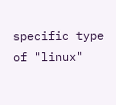specific type of "linux"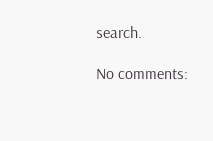search.

No comments: